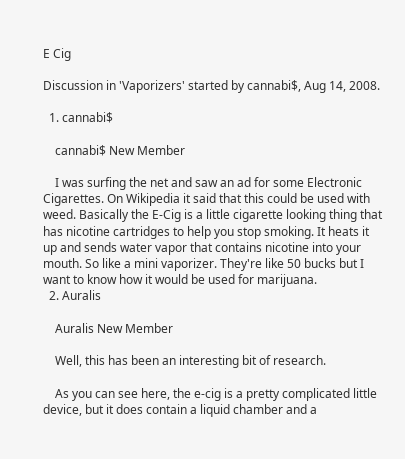E Cig

Discussion in 'Vaporizers' started by cannabi$, Aug 14, 2008.

  1. cannabi$

    cannabi$ New Member

    I was surfing the net and saw an ad for some Electronic Cigarettes. On Wikipedia it said that this could be used with weed. Basically the E-Cig is a little cigarette looking thing that has nicotine cartridges to help you stop smoking. It heats it up and sends water vapor that contains nicotine into your mouth. So like a mini vaporizer. They're like 50 bucks but I want to know how it would be used for marijuana.
  2. Auralis

    Auralis New Member

    Well, this has been an interesting bit of research.

    As you can see here, the e-cig is a pretty complicated little device, but it does contain a liquid chamber and a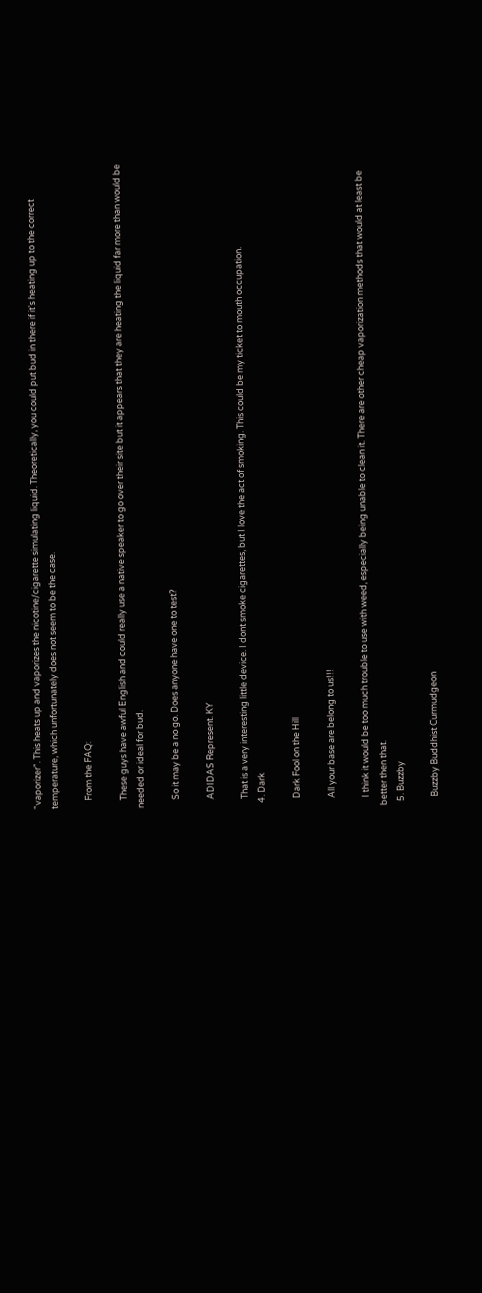"vaporizer". This heats up and vaporizes the nicotine/cigarette simulating liquid. Theoretically, you could put bud in there if it's heating up to the correct temperature, which unfortunately does not seem to be the case.

    From the FAQ:

    These guys have awful English and could really use a native speaker to go over their site but it appears that they are heating the liquid far more than would be needed or ideal for bud.

    So it may be a no go. Does anyone have one to test?

    ADIDAS Represent. KY

    That is a very interesting little device. I dont smoke cigarettes, but I love the act of smoking. This could be my ticket to mouth occupation.
  4. Dark

    Dark Fool on the Hill

    All your base are belong to us!!!

    I think it would be too much trouble to use with weed, especially being unable to clean it. There are other cheap vaporization methods that would at least be better then that.
  5. Buzzby

    Buzzby Buddhist Curmudgeon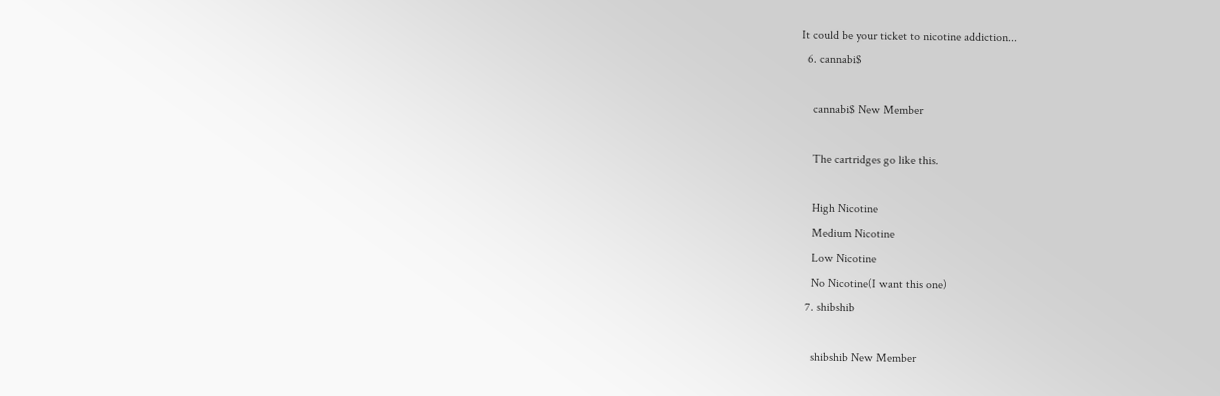It could be your ticket to nicotine addiction...
  6. cannabi$

    cannabi$ New Member

    The cartridges go like this.

    High Nicotine
    Medium Nicotine
    Low Nicotine
    No Nicotine(I want this one)
  7. shibshib

    shibshib New Member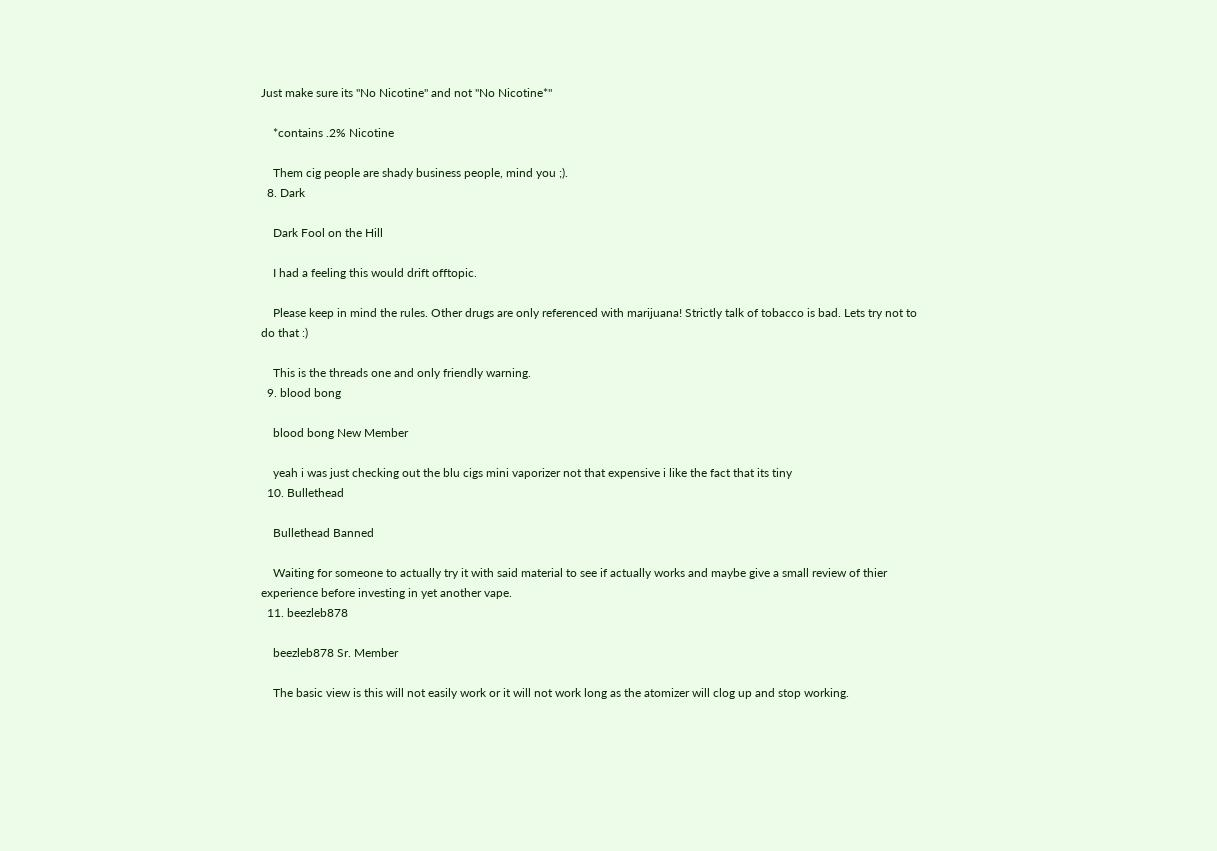Just make sure its "No Nicotine" and not "No Nicotine*"

    *contains .2% Nicotine

    Them cig people are shady business people, mind you ;).
  8. Dark

    Dark Fool on the Hill

    I had a feeling this would drift offtopic.

    Please keep in mind the rules. Other drugs are only referenced with marijuana! Strictly talk of tobacco is bad. Lets try not to do that :)

    This is the threads one and only friendly warning.
  9. blood bong

    blood bong New Member

    yeah i was just checking out the blu cigs mini vaporizer not that expensive i like the fact that its tiny
  10. Bullethead

    Bullethead Banned

    Waiting for someone to actually try it with said material to see if actually works and maybe give a small review of thier experience before investing in yet another vape.
  11. beezleb878

    beezleb878 Sr. Member

    The basic view is this will not easily work or it will not work long as the atomizer will clog up and stop working.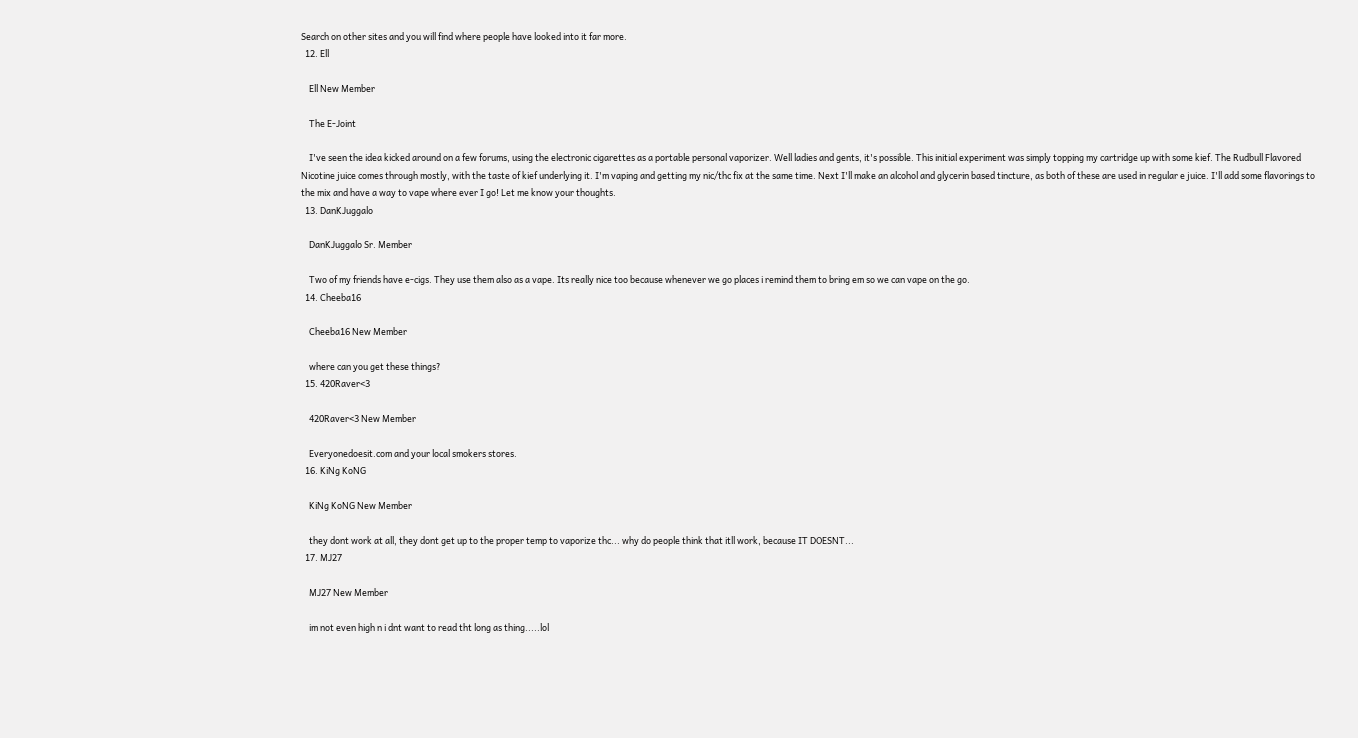Search on other sites and you will find where people have looked into it far more.
  12. Ell

    Ell New Member

    The E-Joint

    I've seen the idea kicked around on a few forums, using the electronic cigarettes as a portable personal vaporizer. Well ladies and gents, it's possible. This initial experiment was simply topping my cartridge up with some kief. The Rudbull Flavored Nicotine juice comes through mostly, with the taste of kief underlying it. I'm vaping and getting my nic/thc fix at the same time. Next I'll make an alcohol and glycerin based tincture, as both of these are used in regular e juice. I'll add some flavorings to the mix and have a way to vape where ever I go! Let me know your thoughts.
  13. DanKJuggalo

    DanKJuggalo Sr. Member

    Two of my friends have e-cigs. They use them also as a vape. Its really nice too because whenever we go places i remind them to bring em so we can vape on the go.
  14. Cheeba16

    Cheeba16 New Member

    where can you get these things?
  15. 420Raver<3

    420Raver<3 New Member

    Everyonedoesit.com and your local smokers stores.
  16. KiNg KoNG

    KiNg KoNG New Member

    they dont work at all, they dont get up to the proper temp to vaporize thc... why do people think that itll work, because IT DOESNT...
  17. MJ27

    MJ27 New Member

    im not even high n i dnt want to read tht long as thing.....lol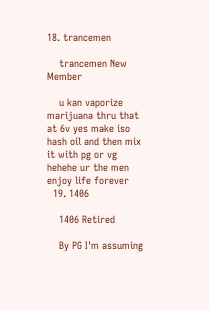18. trancemen

    trancemen New Member

    u kan vaporize marijuana thru that at 6v yes make iso hash oil and then mix it with pg or vg hehehe ur the men enjoy life forever
  19. 1406

    1406 Retired

    By PG I'm assuming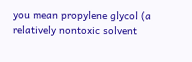you mean propylene glycol (a relatively nontoxic solvent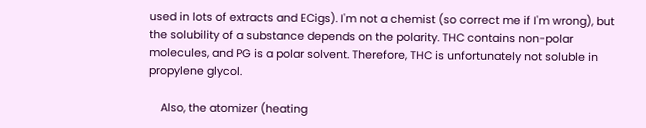used in lots of extracts and ECigs). I'm not a chemist (so correct me if I'm wrong), but the solubility of a substance depends on the polarity. THC contains non-polar molecules, and PG is a polar solvent. Therefore, THC is unfortunately not soluble in propylene glycol.

    Also, the atomizer (heating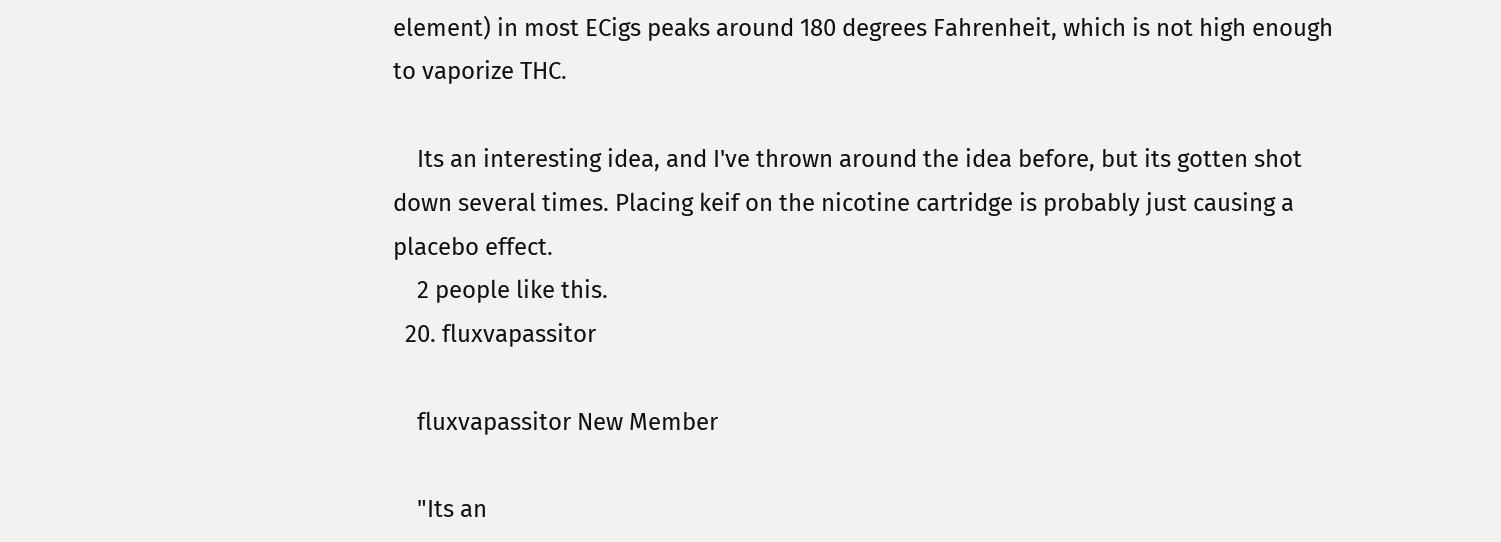element) in most ECigs peaks around 180 degrees Fahrenheit, which is not high enough to vaporize THC.

    Its an interesting idea, and I've thrown around the idea before, but its gotten shot down several times. Placing keif on the nicotine cartridge is probably just causing a placebo effect.
    2 people like this.
  20. fluxvapassitor

    fluxvapassitor New Member

    "Its an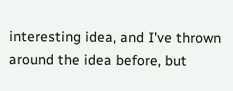interesting idea, and I've thrown around the idea before, but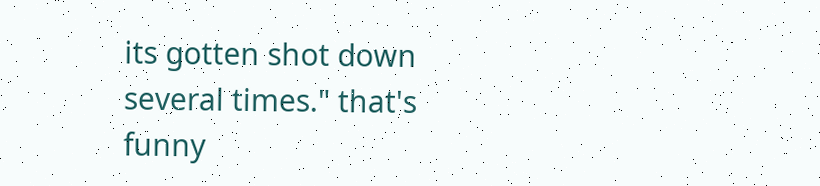its gotten shot down several times." that's funny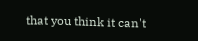that you think it can't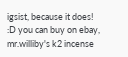igsist, because it does! :D you can buy on ebay, mr.williby's k2 incense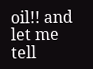oil!! and let me tell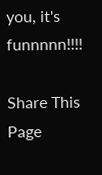you, it's funnnnn!!!!

Share This Page